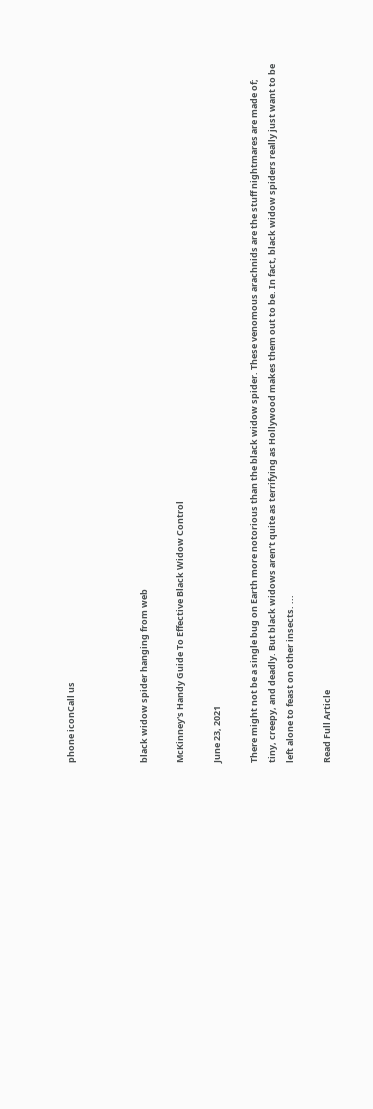phone iconCall us



black widow spider hanging from web

McKinney's Handy Guide To Effective Black Widow Control

June 23, 2021

There might not be a single bug on Earth more notorious than the black widow spider. These venomous arachnids are the stuff nightmares are made of; tiny, creepy, and deadly. But black widows aren’t quite as terrifying as Hollywood makes them out to be. In fact, black widow spiders really just want to be left alone to feast on other insects. ...

Read Full Article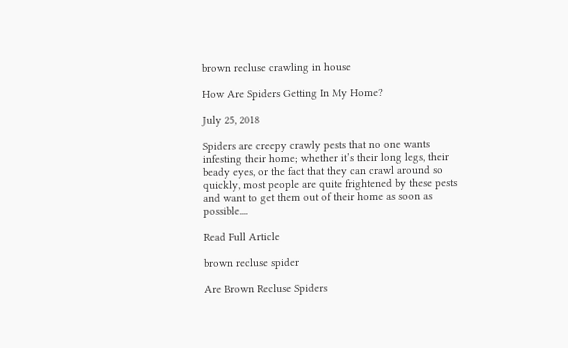brown recluse crawling in house

How Are Spiders Getting In My Home?

July 25, 2018

Spiders are creepy crawly pests that no one wants infesting their home; whether it’s their long legs, their beady eyes, or the fact that they can crawl around so quickly, most people are quite frightened by these pests and want to get them out of their home as soon as possible....

Read Full Article

brown recluse spider

Are Brown Recluse Spiders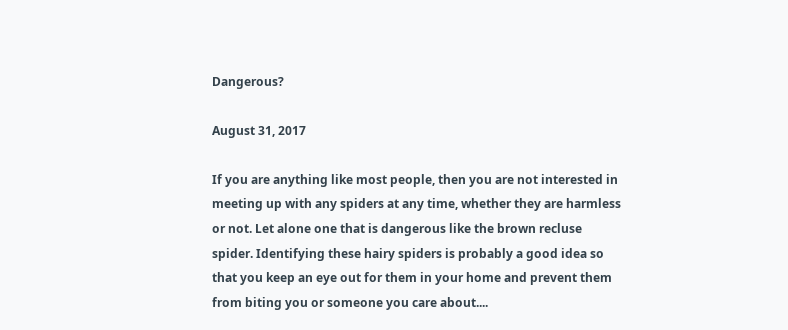Dangerous?

August 31, 2017

If you are anything like most people, then you are not interested in meeting up with any spiders at any time, whether they are harmless or not. Let alone one that is dangerous like the brown recluse spider. Identifying these hairy spiders is probably a good idea so that you keep an eye out for them in your home and prevent them from biting you or someone you care about....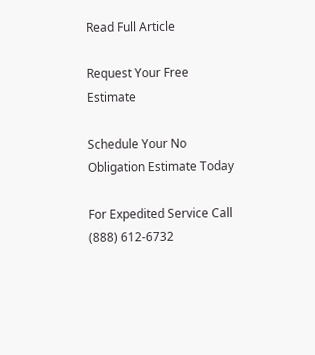Read Full Article

Request Your Free Estimate

Schedule Your No Obligation Estimate Today

For Expedited Service Call (888) 612-6732